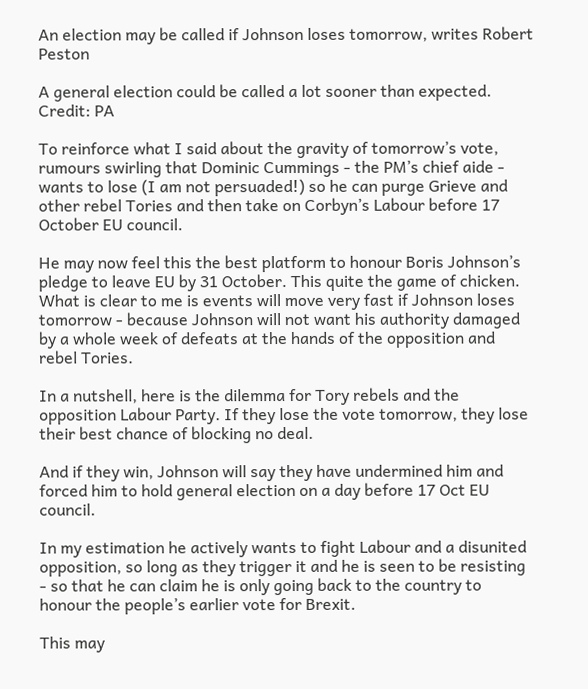An election may be called if Johnson loses tomorrow, writes Robert Peston

A general election could be called a lot sooner than expected. Credit: PA

To reinforce what I said about the gravity of tomorrow’s vote, rumours swirling that Dominic Cummings - the PM’s chief aide - wants to lose (I am not persuaded!) so he can purge Grieve and other rebel Tories and then take on Corbyn’s Labour before 17 October EU council.

He may now feel this the best platform to honour Boris Johnson’s pledge to leave EU by 31 October. This quite the game of chicken. What is clear to me is events will move very fast if Johnson loses tomorrow - because Johnson will not want his authority damaged by a whole week of defeats at the hands of the opposition and rebel Tories.

In a nutshell, here is the dilemma for Tory rebels and the opposition Labour Party. If they lose the vote tomorrow, they lose their best chance of blocking no deal.

And if they win, Johnson will say they have undermined him and forced him to hold general election on a day before 17 Oct EU council.

In my estimation he actively wants to fight Labour and a disunited opposition, so long as they trigger it and he is seen to be resisting - so that he can claim he is only going back to the country to honour the people’s earlier vote for Brexit.

This may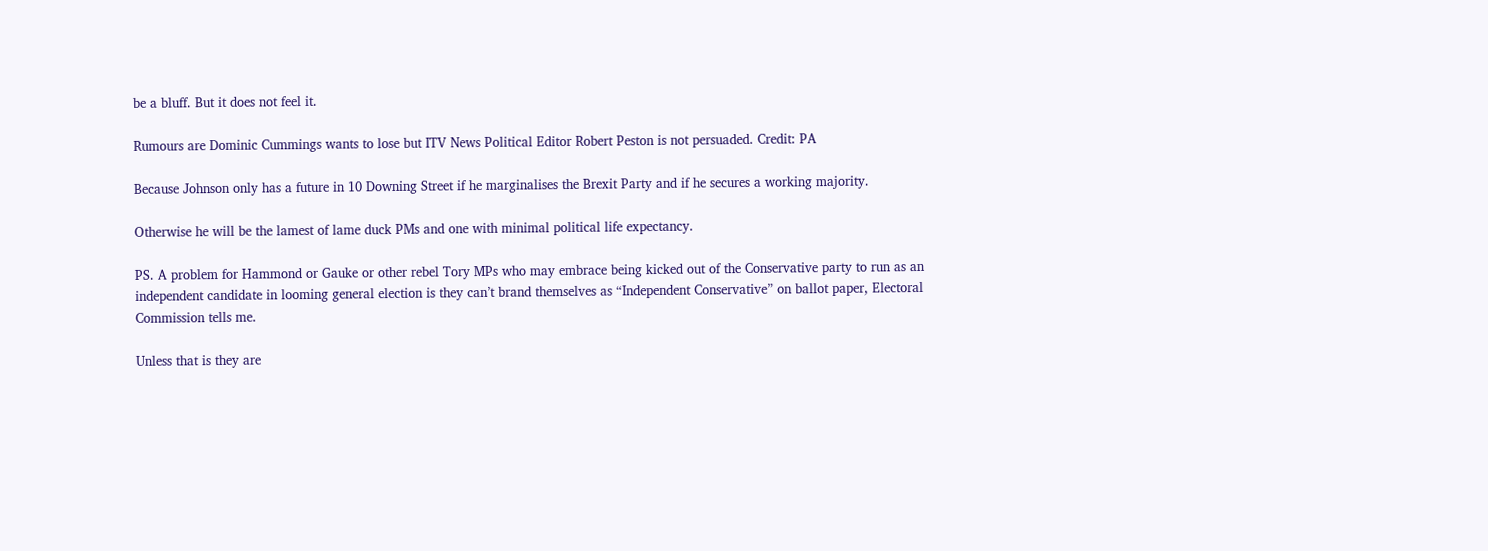be a bluff. But it does not feel it.

Rumours are Dominic Cummings wants to lose but ITV News Political Editor Robert Peston is not persuaded. Credit: PA

Because Johnson only has a future in 10 Downing Street if he marginalises the Brexit Party and if he secures a working majority.

Otherwise he will be the lamest of lame duck PMs and one with minimal political life expectancy.

PS. A problem for Hammond or Gauke or other rebel Tory MPs who may embrace being kicked out of the Conservative party to run as an independent candidate in looming general election is they can’t brand themselves as “Independent Conservative” on ballot paper, Electoral Commission tells me.

Unless that is they are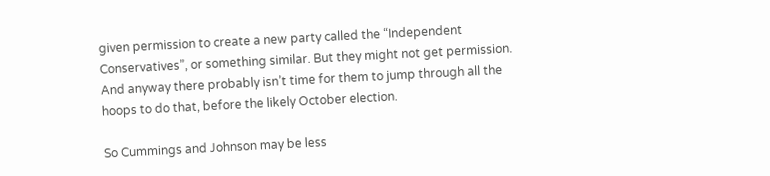given permission to create a new party called the “Independent Conservatives”, or something similar. But they might not get permission. And anyway there probably isn’t time for them to jump through all the hoops to do that, before the likely October election.

So Cummings and Johnson may be less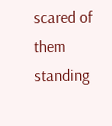scared of them standing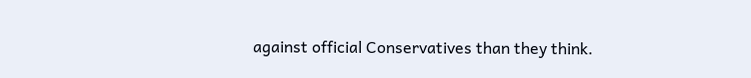against official Conservatives than they think.